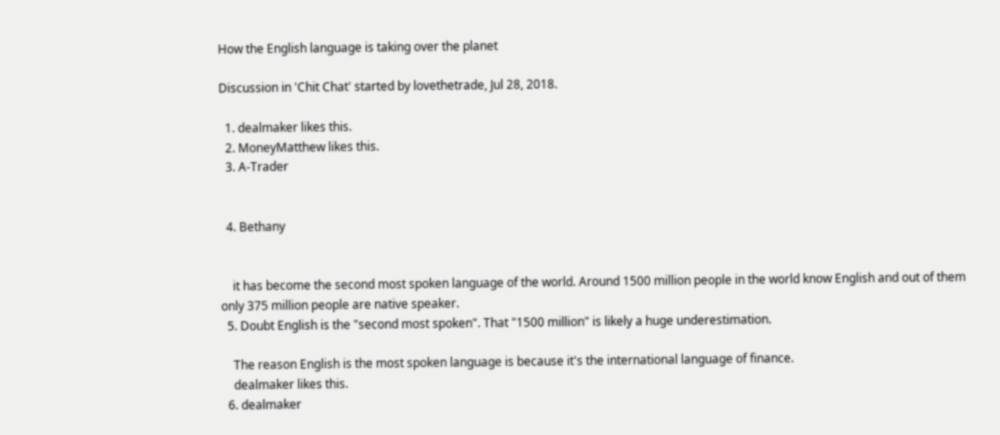How the English language is taking over the planet

Discussion in 'Chit Chat' started by lovethetrade, Jul 28, 2018.

  1. dealmaker likes this.
  2. MoneyMatthew likes this.
  3. A-Trader


  4. Bethany


    it has become the second most spoken language of the world. Around 1500 million people in the world know English and out of them only 375 million people are native speaker.
  5. Doubt English is the "second most spoken". That "1500 million" is likely a huge underestimation.

    The reason English is the most spoken language is because it's the international language of finance.
    dealmaker likes this.
  6. dealmaker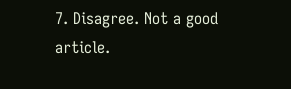7. Disagree. Not a good article.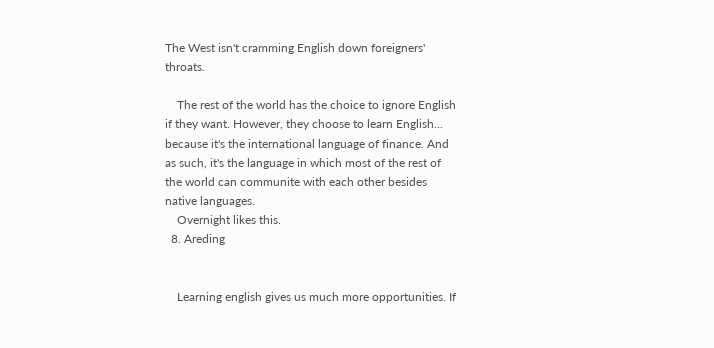The West isn't cramming English down foreigners' throats.

    The rest of the world has the choice to ignore English if they want. However, they choose to learn English... because it's the international language of finance. And as such, it's the language in which most of the rest of the world can communite with each other besides native languages.
    Overnight likes this.
  8. Areding


    Learning english gives us much more opportunities. If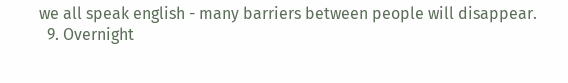we all speak english - many barriers between people will disappear.
  9. Overnight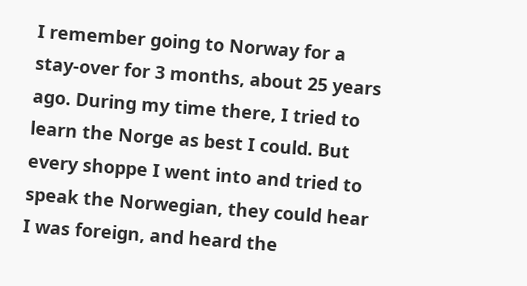I remember going to Norway for a stay-over for 3 months, about 25 years ago. During my time there, I tried to learn the Norge as best I could. But every shoppe I went into and tried to speak the Norwegian, they could hear I was foreign, and heard the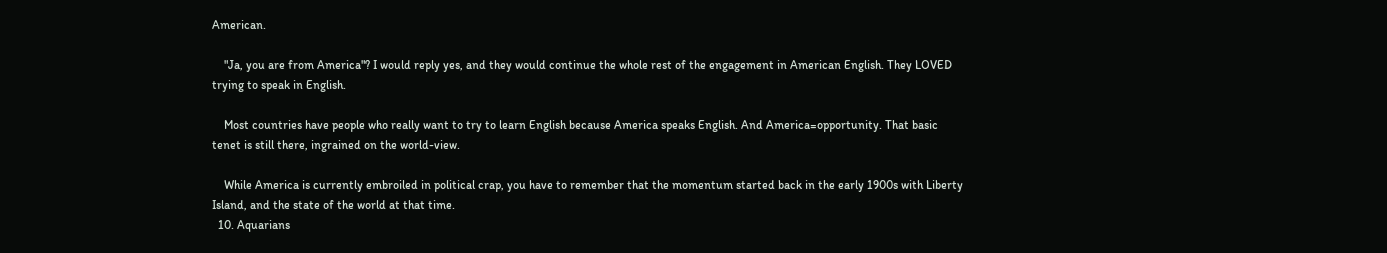American.

    "Ja, you are from America"? I would reply yes, and they would continue the whole rest of the engagement in American English. They LOVED trying to speak in English.

    Most countries have people who really want to try to learn English because America speaks English. And America=opportunity. That basic tenet is still there, ingrained on the world-view.

    While America is currently embroiled in political crap, you have to remember that the momentum started back in the early 1900s with Liberty Island, and the state of the world at that time.
  10. Aquarians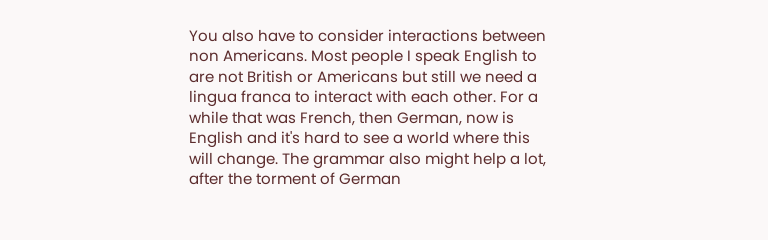You also have to consider interactions between non Americans. Most people I speak English to are not British or Americans but still we need a lingua franca to interact with each other. For a while that was French, then German, now is English and it's hard to see a world where this will change. The grammar also might help a lot, after the torment of German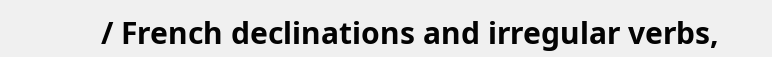/ French declinations and irregular verbs,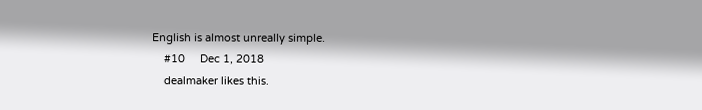English is almost unreally simple.
    #10     Dec 1, 2018
    dealmaker likes this.